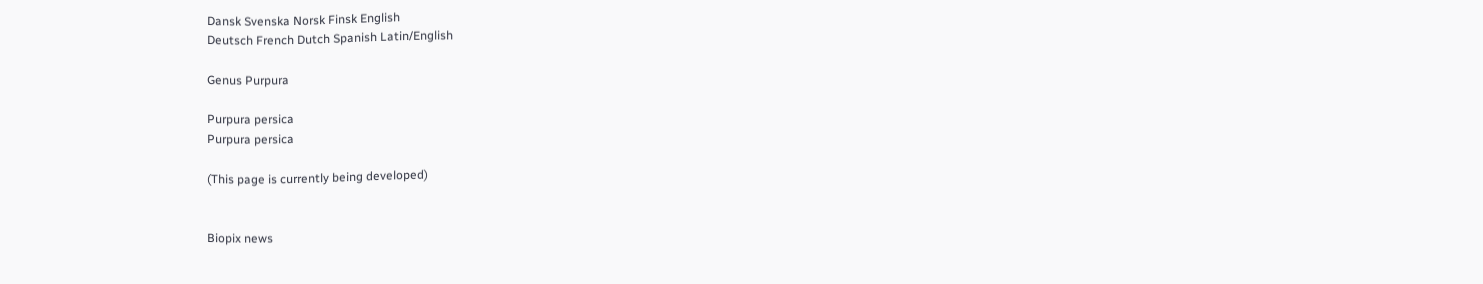Dansk Svenska Norsk Finsk English
Deutsch French Dutch Spanish Latin/English

Genus Purpura

Purpura persica
Purpura persica

(This page is currently being developed)


Biopix news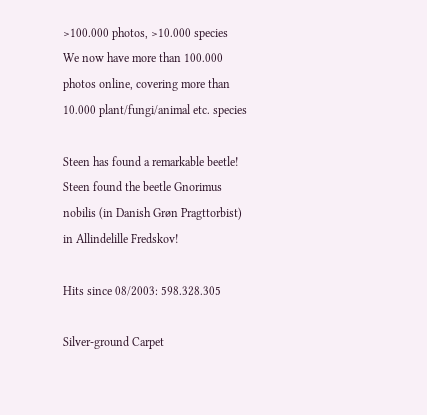>100.000 photos, >10.000 species
We now have more than 100.000 photos online, covering more than 10.000 plant/fungi/animal etc. species

Steen has found a remarkable beetle!
Steen found the beetle Gnorimus nobilis (in Danish Grøn Pragttorbist) in Allindelille Fredskov!

Hits since 08/2003: 598.328.305

Silver-ground Carpet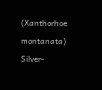(Xanthorhoe montanata) Silver-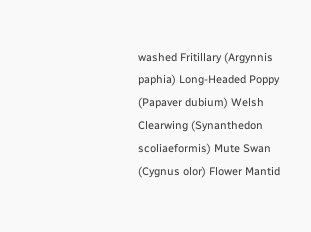washed Fritillary (Argynnis paphia) Long-Headed Poppy (Papaver dubium) Welsh Clearwing (Synanthedon scoliaeformis) Mute Swan (Cygnus olor) Flower Mantid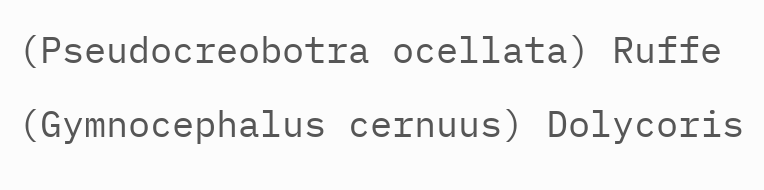(Pseudocreobotra ocellata) Ruffe   (Gymnocephalus cernuus) Dolycoris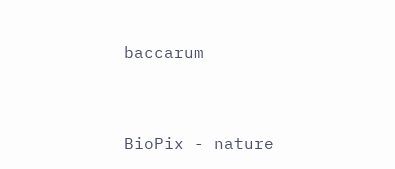baccarum


BioPix - nature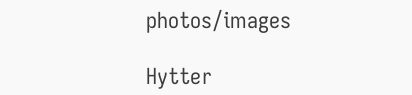photos/images

Hytter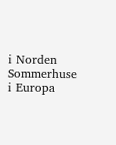i Norden Sommerhuse i Europa